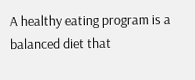A healthy eating program is a balanced diet that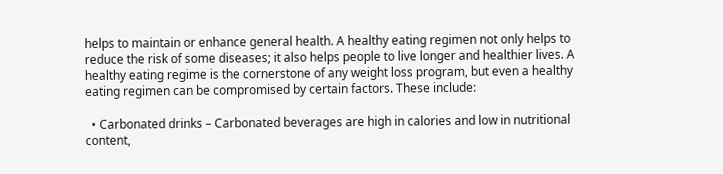helps to maintain or enhance general health. A healthy eating regimen not only helps to reduce the risk of some diseases; it also helps people to live longer and healthier lives. A healthy eating regime is the cornerstone of any weight loss program, but even a healthy eating regimen can be compromised by certain factors. These include:

  • Carbonated drinks – Carbonated beverages are high in calories and low in nutritional content,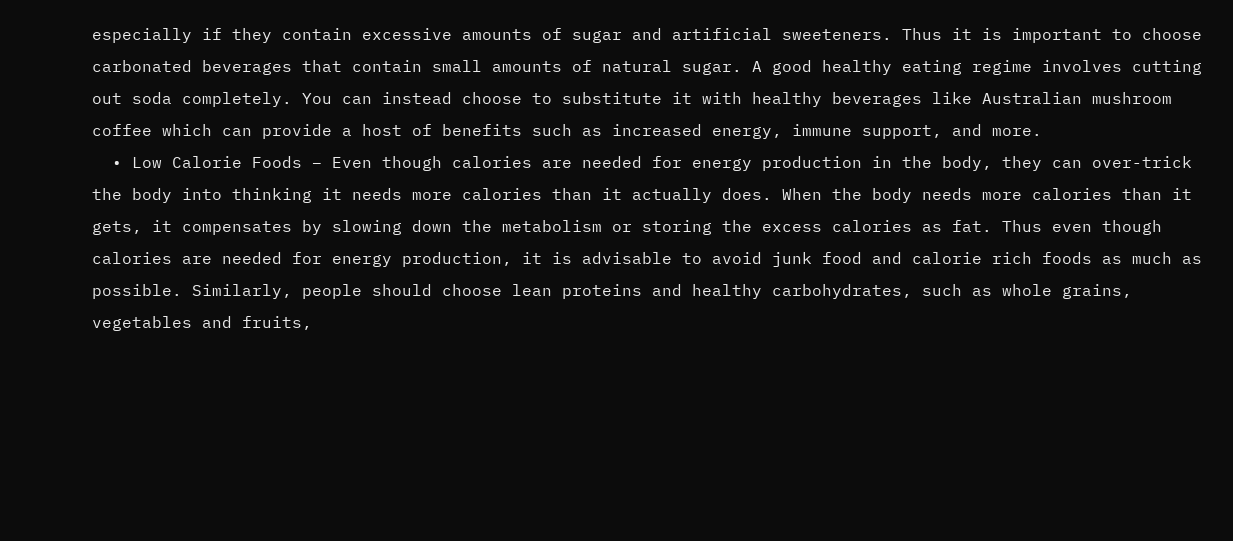especially if they contain excessive amounts of sugar and artificial sweeteners. Thus it is important to choose carbonated beverages that contain small amounts of natural sugar. A good healthy eating regime involves cutting out soda completely. You can instead choose to substitute it with healthy beverages like Australian mushroom coffee which can provide a host of benefits such as increased energy, immune support, and more.
  • Low Calorie Foods – Even though calories are needed for energy production in the body, they can over-trick the body into thinking it needs more calories than it actually does. When the body needs more calories than it gets, it compensates by slowing down the metabolism or storing the excess calories as fat. Thus even though calories are needed for energy production, it is advisable to avoid junk food and calorie rich foods as much as possible. Similarly, people should choose lean proteins and healthy carbohydrates, such as whole grains, vegetables and fruits,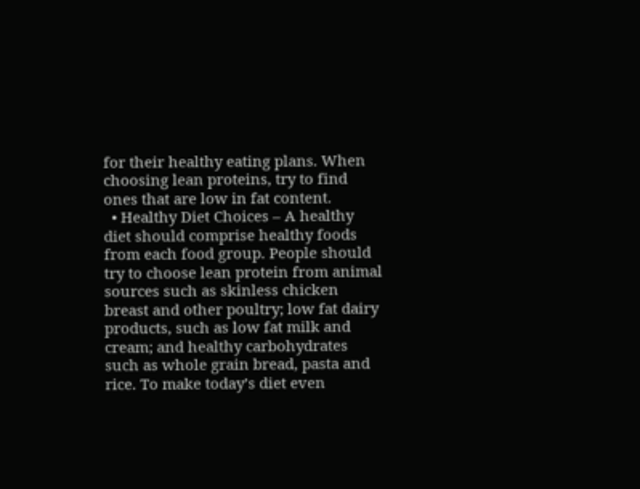for their healthy eating plans. When choosing lean proteins, try to find ones that are low in fat content.
  • Healthy Diet Choices – A healthy diet should comprise healthy foods from each food group. People should try to choose lean protein from animal sources such as skinless chicken breast and other poultry; low fat dairy products, such as low fat milk and cream; and healthy carbohydrates such as whole grain bread, pasta and rice. To make today’s diet even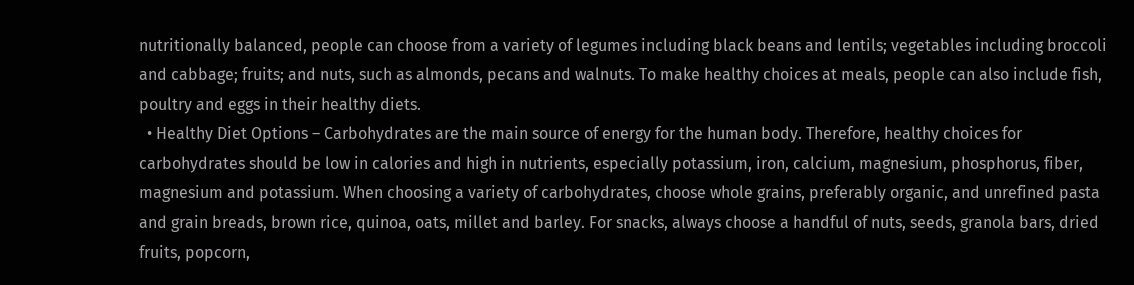nutritionally balanced, people can choose from a variety of legumes including black beans and lentils; vegetables including broccoli and cabbage; fruits; and nuts, such as almonds, pecans and walnuts. To make healthy choices at meals, people can also include fish, poultry and eggs in their healthy diets.
  • Healthy Diet Options – Carbohydrates are the main source of energy for the human body. Therefore, healthy choices for carbohydrates should be low in calories and high in nutrients, especially potassium, iron, calcium, magnesium, phosphorus, fiber, magnesium and potassium. When choosing a variety of carbohydrates, choose whole grains, preferably organic, and unrefined pasta and grain breads, brown rice, quinoa, oats, millet and barley. For snacks, always choose a handful of nuts, seeds, granola bars, dried fruits, popcorn,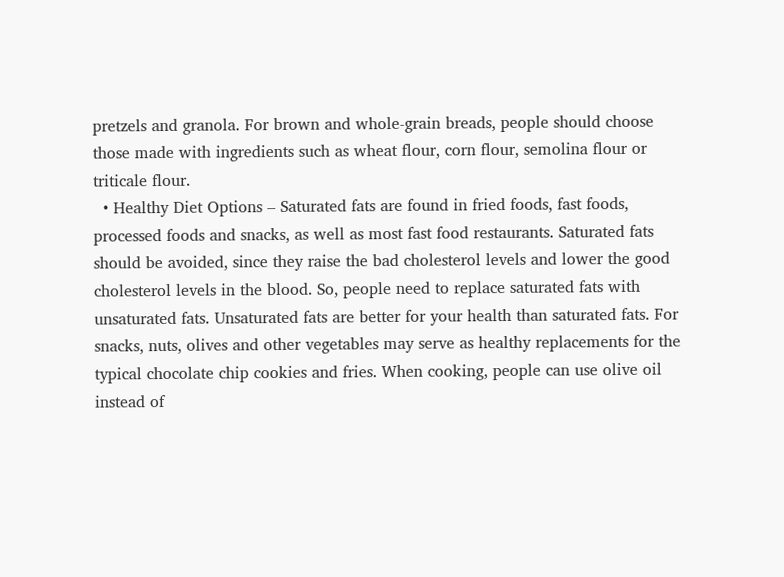pretzels and granola. For brown and whole-grain breads, people should choose those made with ingredients such as wheat flour, corn flour, semolina flour or triticale flour.
  • Healthy Diet Options – Saturated fats are found in fried foods, fast foods, processed foods and snacks, as well as most fast food restaurants. Saturated fats should be avoided, since they raise the bad cholesterol levels and lower the good cholesterol levels in the blood. So, people need to replace saturated fats with unsaturated fats. Unsaturated fats are better for your health than saturated fats. For snacks, nuts, olives and other vegetables may serve as healthy replacements for the typical chocolate chip cookies and fries. When cooking, people can use olive oil instead of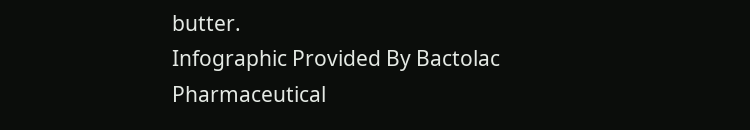butter.
Infographic Provided By Bactolac Pharmaceutical